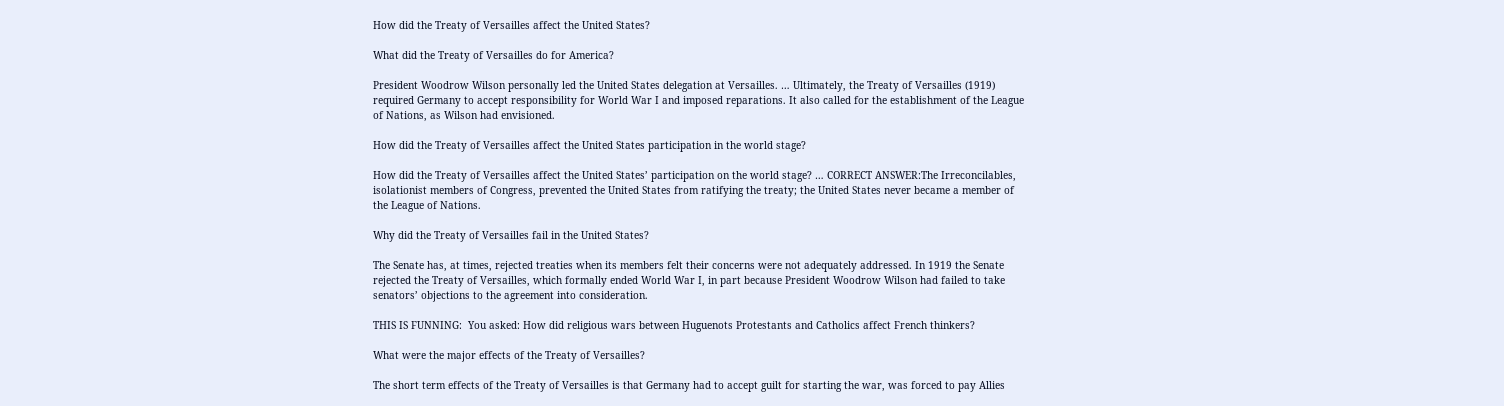How did the Treaty of Versailles affect the United States?

What did the Treaty of Versailles do for America?

President Woodrow Wilson personally led the United States delegation at Versailles. … Ultimately, the Treaty of Versailles (1919) required Germany to accept responsibility for World War I and imposed reparations. It also called for the establishment of the League of Nations, as Wilson had envisioned.

How did the Treaty of Versailles affect the United States participation in the world stage?

How did the Treaty of Versailles affect the United States’ participation on the world stage? … CORRECT ANSWER:The Irreconcilables, isolationist members of Congress, prevented the United States from ratifying the treaty; the United States never became a member of the League of Nations.

Why did the Treaty of Versailles fail in the United States?

The Senate has, at times, rejected treaties when its members felt their concerns were not adequately addressed. In 1919 the Senate rejected the Treaty of Versailles, which formally ended World War I, in part because President Woodrow Wilson had failed to take senators’ objections to the agreement into consideration.

THIS IS FUNNING:  You asked: How did religious wars between Huguenots Protestants and Catholics affect French thinkers?

What were the major effects of the Treaty of Versailles?

The short term effects of the Treaty of Versailles is that Germany had to accept guilt for starting the war, was forced to pay Allies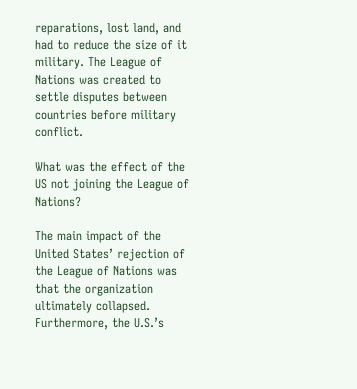reparations, lost land, and had to reduce the size of it military. The League of Nations was created to settle disputes between countries before military conflict.

What was the effect of the US not joining the League of Nations?

The main impact of the United States’ rejection of the League of Nations was that the organization ultimately collapsed. Furthermore, the U.S.’s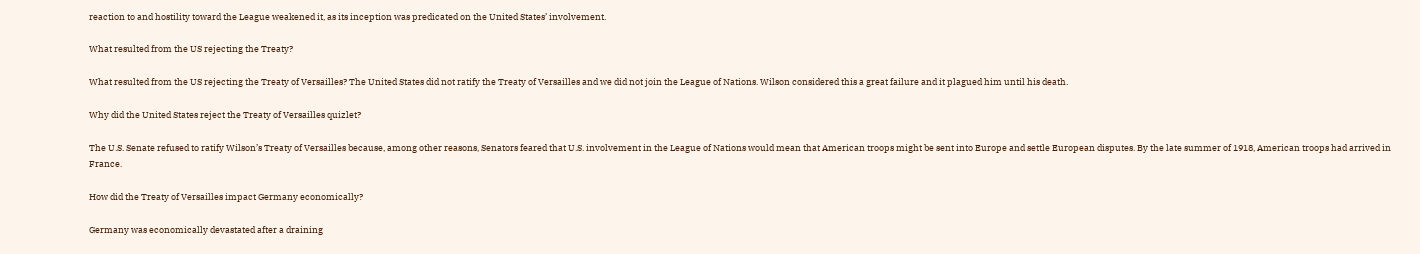reaction to and hostility toward the League weakened it, as its inception was predicated on the United States’ involvement.

What resulted from the US rejecting the Treaty?

What resulted from the US rejecting the Treaty of Versailles? The United States did not ratify the Treaty of Versailles and we did not join the League of Nations. Wilson considered this a great failure and it plagued him until his death.

Why did the United States reject the Treaty of Versailles quizlet?

The U.S. Senate refused to ratify Wilson’s Treaty of Versailles because, among other reasons, Senators feared that U.S. involvement in the League of Nations would mean that American troops might be sent into Europe and settle European disputes. By the late summer of 1918, American troops had arrived in France.

How did the Treaty of Versailles impact Germany economically?

Germany was economically devastated after a draining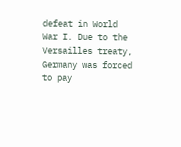defeat in World War I. Due to the Versailles treaty, Germany was forced to pay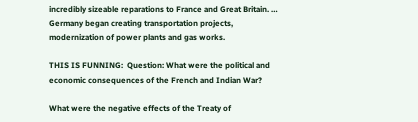incredibly sizeable reparations to France and Great Britain. … Germany began creating transportation projects, modernization of power plants and gas works.

THIS IS FUNNING:  Question: What were the political and economic consequences of the French and Indian War?

What were the negative effects of the Treaty of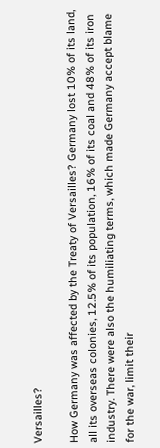Versailles?

How Germany was affected by the Treaty of Versailles? Germany lost 10% of its land, all its overseas colonies, 12.5% of its population, 16% of its coal and 48% of its iron industry. There were also the humiliating terms, which made Germany accept blame for the war, limit their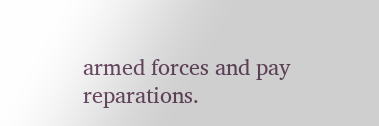armed forces and pay reparations.